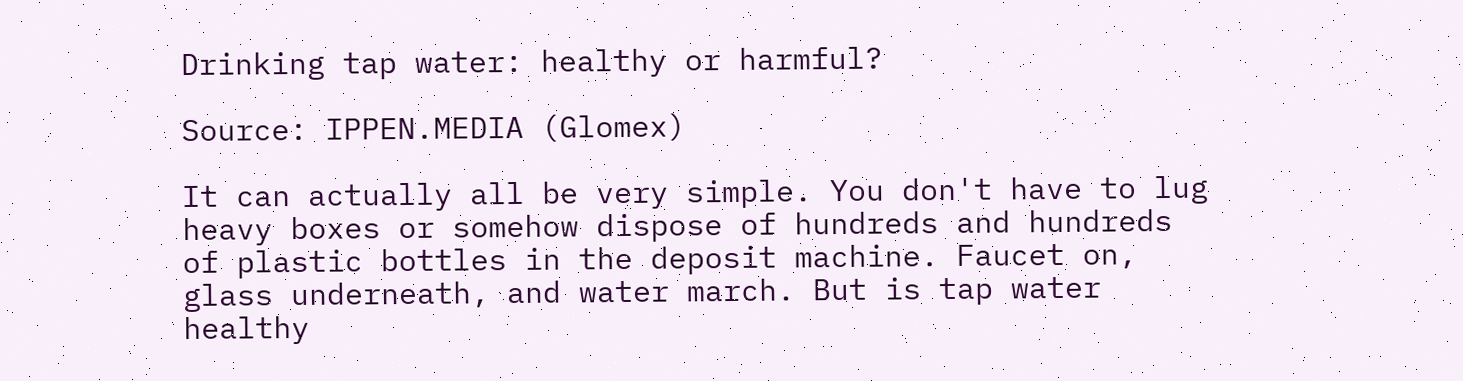Drinking tap water: healthy or harmful?

Source: IPPEN.MEDIA (Glomex)

It can actually all be very simple. You don't have to lug heavy boxes or somehow dispose of hundreds and hundreds of plastic bottles in the deposit machine. Faucet on, glass underneath, and water march. But is tap water healthy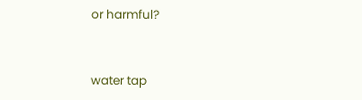or harmful?


water tap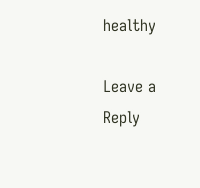healthy

Leave a Reply